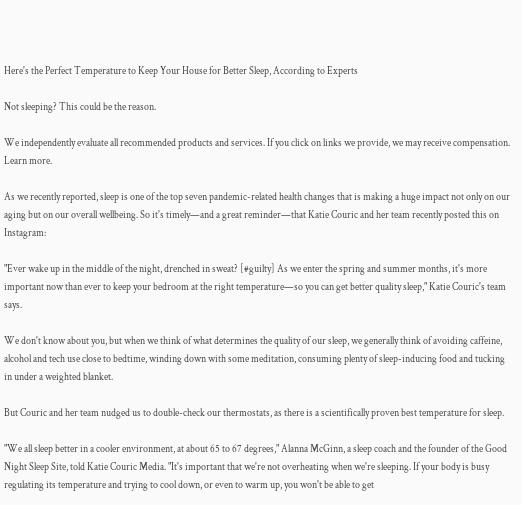Here's the Perfect Temperature to Keep Your House for Better Sleep, According to Experts

Not sleeping? This could be the reason.

We independently evaluate all recommended products and services. If you click on links we provide, we may receive compensation. Learn more.

As we recently reported, sleep is one of the top seven pandemic-related health changes that is making a huge impact not only on our aging but on our overall wellbeing. So it's timely—and a great reminder—that Katie Couric and her team recently posted this on Instagram:

"Ever wake up in the middle of the night, drenched in sweat? [#guilty] As we enter the spring and summer months, it's more important now than ever to keep your bedroom at the right temperature—so you can get better quality sleep," Katie Couric's team says.

We don't know about you, but when we think of what determines the quality of our sleep, we generally think of avoiding caffeine, alcohol and tech use close to bedtime, winding down with some meditation, consuming plenty of sleep-inducing food and tucking in under a weighted blanket.

But Couric and her team nudged us to double-check our thermostats, as there is a scientifically proven best temperature for sleep.

"We all sleep better in a cooler environment, at about 65 to 67 degrees," Alanna McGinn, a sleep coach and the founder of the Good Night Sleep Site, told Katie Couric Media. "It's important that we're not overheating when we're sleeping. If your body is busy regulating its temperature and trying to cool down, or even to warm up, you won't be able to get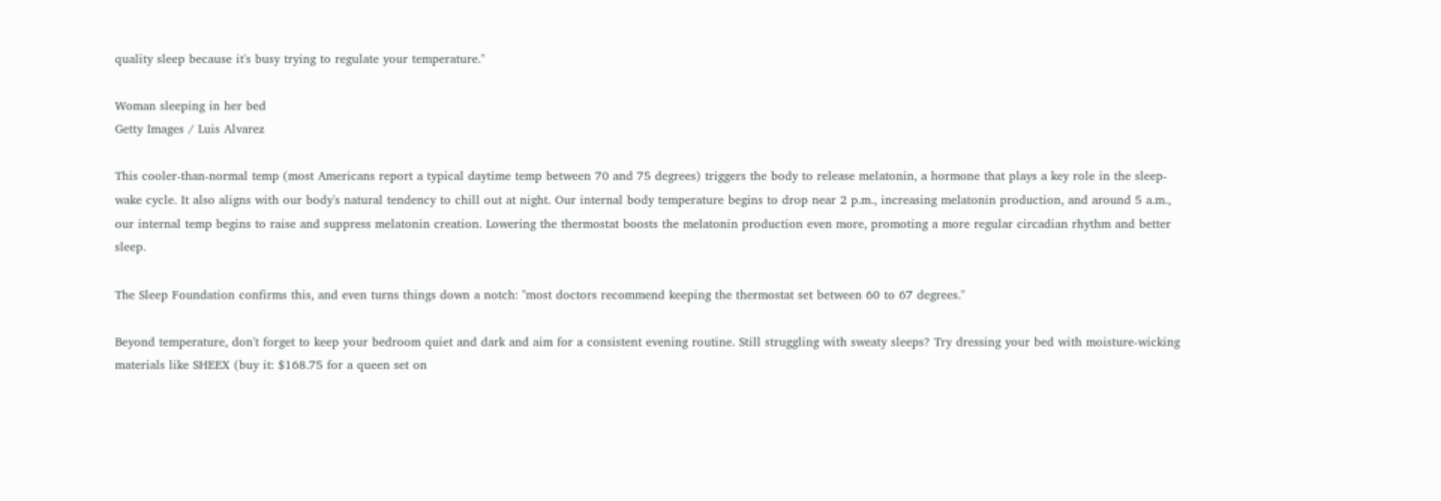quality sleep because it's busy trying to regulate your temperature."

Woman sleeping in her bed
Getty Images / Luis Alvarez

This cooler-than-normal temp (most Americans report a typical daytime temp between 70 and 75 degrees) triggers the body to release melatonin, a hormone that plays a key role in the sleep-wake cycle. It also aligns with our body's natural tendency to chill out at night. Our internal body temperature begins to drop near 2 p.m., increasing melatonin production, and around 5 a.m., our internal temp begins to raise and suppress melatonin creation. Lowering the thermostat boosts the melatonin production even more, promoting a more regular circadian rhythm and better sleep.

The Sleep Foundation confirms this, and even turns things down a notch: "most doctors recommend keeping the thermostat set between 60 to 67 degrees."

Beyond temperature, don't forget to keep your bedroom quiet and dark and aim for a consistent evening routine. Still struggling with sweaty sleeps? Try dressing your bed with moisture-wicking materials like SHEEX (buy it: $168.75 for a queen set on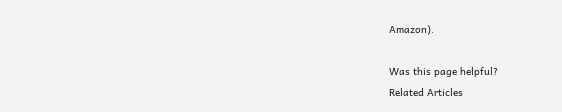Amazon).

Was this page helpful?
Related Articles